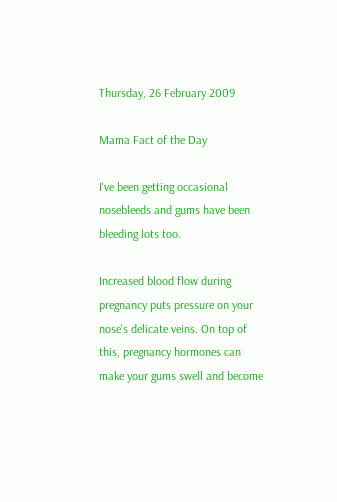Thursday, 26 February 2009

Mama Fact of the Day

I've been getting occasional nosebleeds and gums have been bleeding lots too.

Increased blood flow during pregnancy puts pressure on your nose's delicate veins. On top of this, pregnancy hormones can make your gums swell and become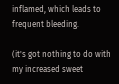inflamed, which leads to frequent bleeding.

(it's got nothing to do with my increased sweet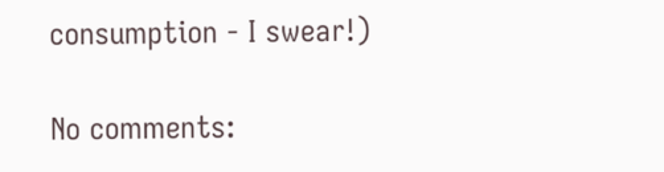consumption - I swear!)

No comments: